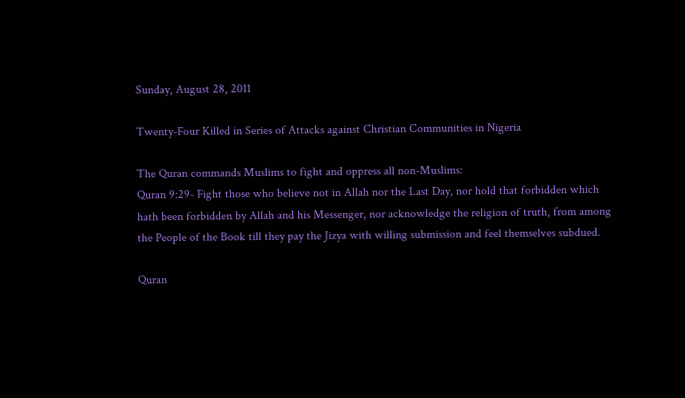Sunday, August 28, 2011

Twenty-Four Killed in Series of Attacks against Christian Communities in Nigeria

The Quran commands Muslims to fight and oppress all non-Muslims:
Quran 9:29- Fight those who believe not in Allah nor the Last Day, nor hold that forbidden which hath been forbidden by Allah and his Messenger, nor acknowledge the religion of truth, from among the People of the Book till they pay the Jizya with willing submission and feel themselves subdued.

Quran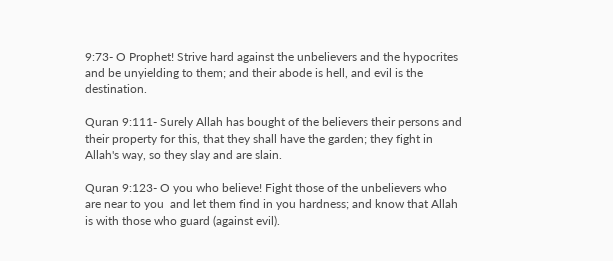9:73- O Prophet! Strive hard against the unbelievers and the hypocrites and be unyielding to them; and their abode is hell, and evil is the destination.

Quran 9:111- Surely Allah has bought of the believers their persons and their property for this, that they shall have the garden; they fight in Allah's way, so they slay and are slain.

Quran 9:123- O you who believe! Fight those of the unbelievers who are near to you  and let them find in you hardness; and know that Allah is with those who guard (against evil).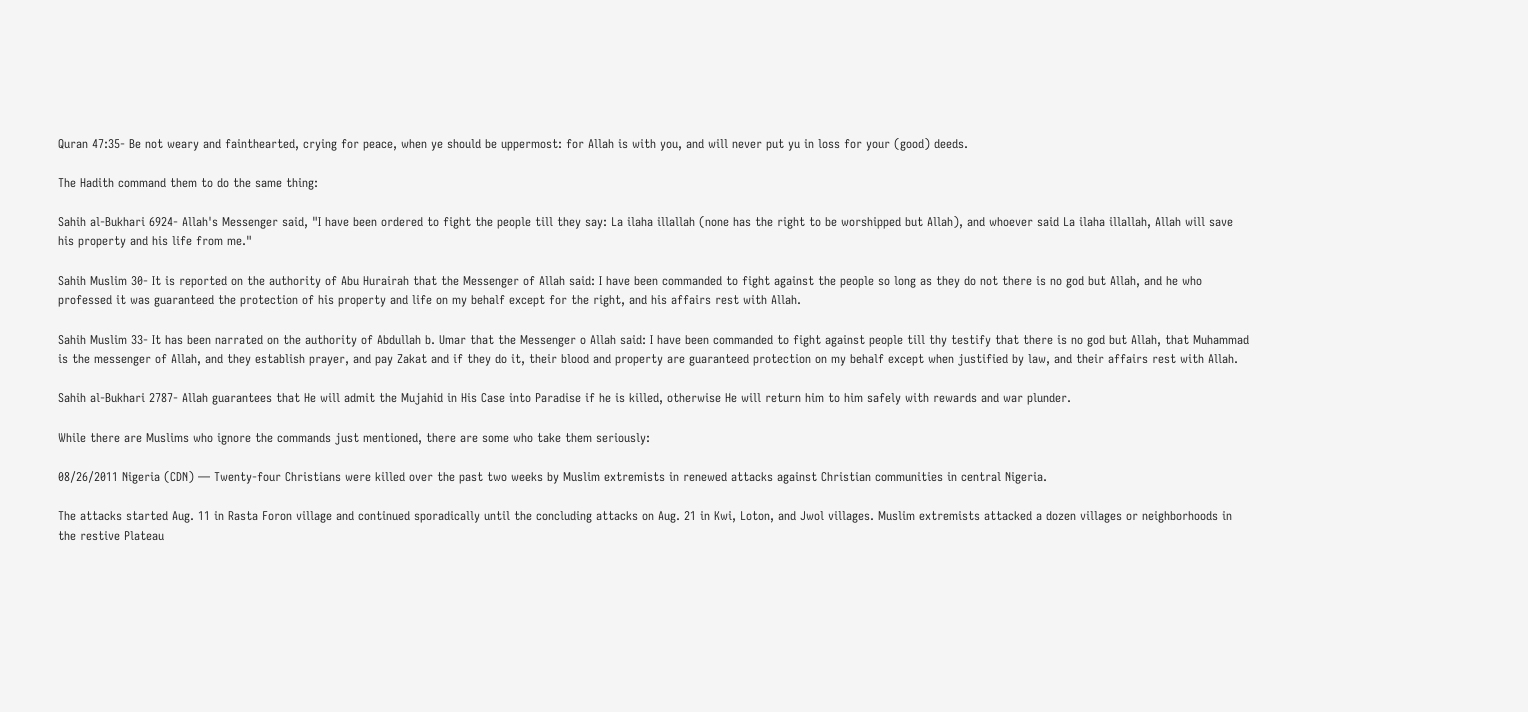Quran 47:35- Be not weary and fainthearted, crying for peace, when ye should be uppermost: for Allah is with you, and will never put yu in loss for your (good) deeds.

The Hadith command them to do the same thing:

Sahih al-Bukhari 6924- Allah's Messenger said, "I have been ordered to fight the people till they say: La ilaha illallah (none has the right to be worshipped but Allah), and whoever said La ilaha illallah, Allah will save his property and his life from me."

Sahih Muslim 30- It is reported on the authority of Abu Hurairah that the Messenger of Allah said: I have been commanded to fight against the people so long as they do not there is no god but Allah, and he who professed it was guaranteed the protection of his property and life on my behalf except for the right, and his affairs rest with Allah.

Sahih Muslim 33- It has been narrated on the authority of Abdullah b. Umar that the Messenger o Allah said: I have been commanded to fight against people till thy testify that there is no god but Allah, that Muhammad is the messenger of Allah, and they establish prayer, and pay Zakat and if they do it, their blood and property are guaranteed protection on my behalf except when justified by law, and their affairs rest with Allah.

Sahih al-Bukhari 2787- Allah guarantees that He will admit the Mujahid in His Case into Paradise if he is killed, otherwise He will return him to him safely with rewards and war plunder.

While there are Muslims who ignore the commands just mentioned, there are some who take them seriously:

08/26/2011 Nigeria (CDN) — Twenty-four Christians were killed over the past two weeks by Muslim extremists in renewed attacks against Christian communities in central Nigeria.

The attacks started Aug. 11 in Rasta Foron village and continued sporadically until the concluding attacks on Aug. 21 in Kwi, Loton, and Jwol villages. Muslim extremists attacked a dozen villages or neighborhoods in the restive Plateau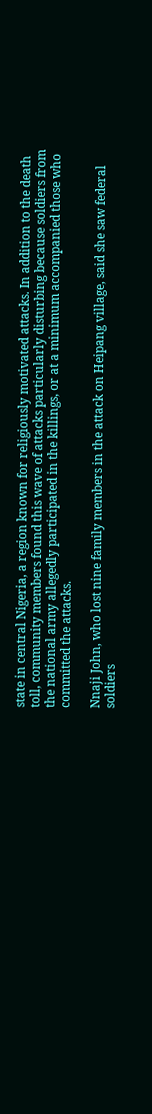state in central Nigeria, a region known for religiously motivated attacks. In addition to the death toll, community members found this wave of attacks particularly disturbing because soldiers from the national army allegedly participated in the killings, or at a minimum accompanied those who committed the attacks.

Nnaji John, who lost nine family members in the attack on Heipang village, said she saw federal soldiers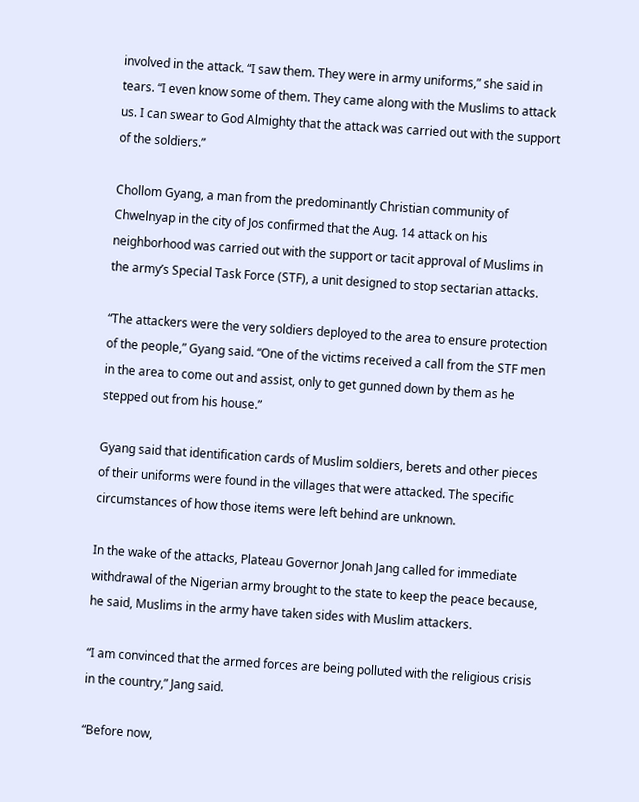involved in the attack. “I saw them. They were in army uniforms,” she said in tears. “I even know some of them. They came along with the Muslims to attack us. I can swear to God Almighty that the attack was carried out with the support of the soldiers.”

Chollom Gyang, a man from the predominantly Christian community of Chwelnyap in the city of Jos confirmed that the Aug. 14 attack on his neighborhood was carried out with the support or tacit approval of Muslims in the army’s Special Task Force (STF), a unit designed to stop sectarian attacks.

“The attackers were the very soldiers deployed to the area to ensure protection of the people,” Gyang said. “One of the victims received a call from the STF men in the area to come out and assist, only to get gunned down by them as he stepped out from his house.”

Gyang said that identification cards of Muslim soldiers, berets and other pieces of their uniforms were found in the villages that were attacked. The specific circumstances of how those items were left behind are unknown.

In the wake of the attacks, Plateau Governor Jonah Jang called for immediate withdrawal of the Nigerian army brought to the state to keep the peace because, he said, Muslims in the army have taken sides with Muslim attackers.

“I am convinced that the armed forces are being polluted with the religious crisis in the country,” Jang said.

“Before now,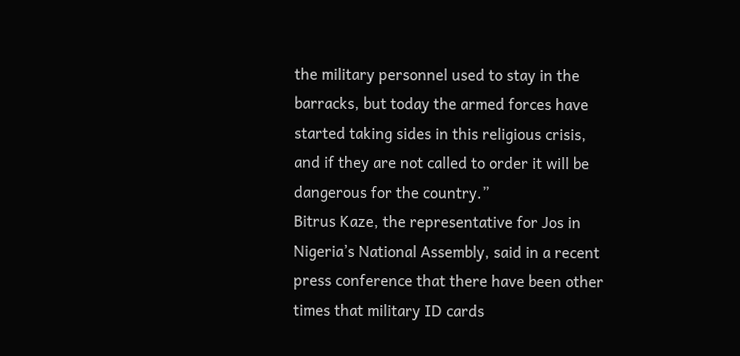the military personnel used to stay in the barracks, but today the armed forces have started taking sides in this religious crisis, and if they are not called to order it will be dangerous for the country.”
Bitrus Kaze, the representative for Jos in Nigeria’s National Assembly, said in a recent press conference that there have been other times that military ID cards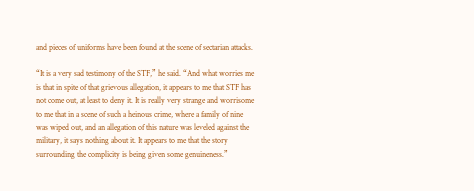and pieces of uniforms have been found at the scene of sectarian attacks.

“It is a very sad testimony of the STF,” he said. “And what worries me is that in spite of that grievous allegation, it appears to me that STF has not come out, at least to deny it. It is really very strange and worrisome to me that in a scene of such a heinous crime, where a family of nine was wiped out, and an allegation of this nature was leveled against the military, it says nothing about it. It appears to me that the story surrounding the complicity is being given some genuineness.”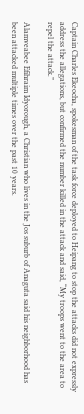Captain Charles Ekeocha, spokesman of the task force deployed to Heipang to stop the attacks did not expressly address the allegations, but confirmed the number killed in the attack and said, “My troops went to the area to repel the attack.”

Alamveabee Efihraim Idyorough, a Christian who lives in the Jos suburb of Anaguta said his neighborhood has been attacked multiple times over the past 10 years.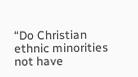“Do Christian ethnic minorities not have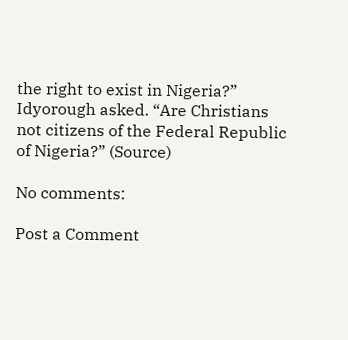the right to exist in Nigeria?” Idyorough asked. “Are Christians not citizens of the Federal Republic of Nigeria?” (Source)

No comments:

Post a Comment